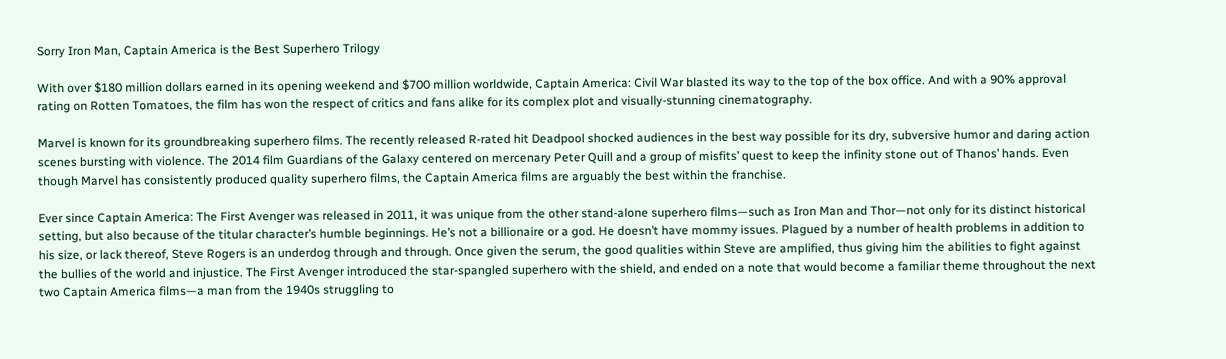Sorry Iron Man, Captain America is the Best Superhero Trilogy

With over $180 million dollars earned in its opening weekend and $700 million worldwide, Captain America: Civil War blasted its way to the top of the box office. And with a 90% approval rating on Rotten Tomatoes, the film has won the respect of critics and fans alike for its complex plot and visually-stunning cinematography.

Marvel is known for its groundbreaking superhero films. The recently released R-rated hit Deadpool shocked audiences in the best way possible for its dry, subversive humor and daring action scenes bursting with violence. The 2014 film Guardians of the Galaxy centered on mercenary Peter Quill and a group of misfits’ quest to keep the infinity stone out of Thanos’ hands. Even though Marvel has consistently produced quality superhero films, the Captain America films are arguably the best within the franchise.

Ever since Captain America: The First Avenger was released in 2011, it was unique from the other stand-alone superhero films—such as Iron Man and Thor—not only for its distinct historical setting, but also because of the titular character’s humble beginnings. He’s not a billionaire or a god. He doesn’t have mommy issues. Plagued by a number of health problems in addition to his size, or lack thereof, Steve Rogers is an underdog through and through. Once given the serum, the good qualities within Steve are amplified, thus giving him the abilities to fight against the bullies of the world and injustice. The First Avenger introduced the star-spangled superhero with the shield, and ended on a note that would become a familiar theme throughout the next two Captain America films—a man from the 1940s struggling to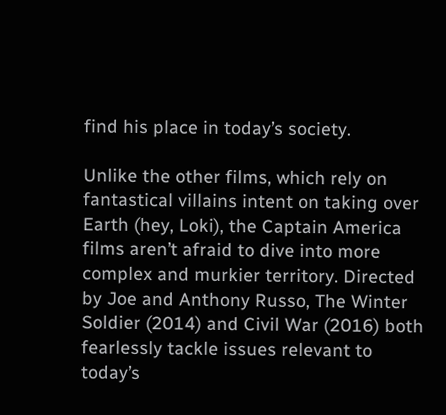find his place in today’s society.

Unlike the other films, which rely on fantastical villains intent on taking over Earth (hey, Loki), the Captain America films aren’t afraid to dive into more complex and murkier territory. Directed by Joe and Anthony Russo, The Winter Soldier (2014) and Civil War (2016) both fearlessly tackle issues relevant to today’s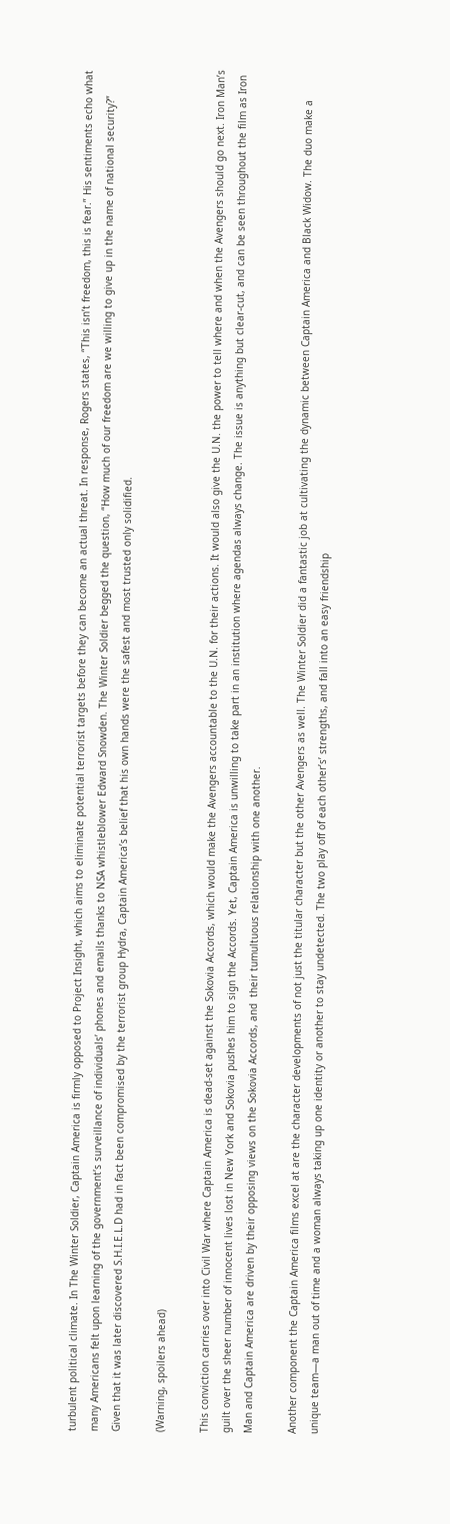turbulent political climate. In The Winter Soldier, Captain America is firmly opposed to Project Insight, which aims to eliminate potential terrorist targets before they can become an actual threat. In response, Rogers states, “This isn’t freedom, this is fear.” His sentiments echo what many Americans felt upon learning of the government’s surveillance of individuals’ phones and emails thanks to NSA whistleblower Edward Snowden. The Winter Soldier begged the question, “How much of our freedom are we willing to give up in the name of national security?” Given that it was later discovered S.H.I.E.L.D had in fact been compromised by the terrorist group Hydra, Captain America’s belief that his own hands were the safest and most trusted only solidified.

(Warning, spoilers ahead)

This conviction carries over into Civil War where Captain America is dead-set against the Sokovia Accords, which would make the Avengers accountable to the U.N. for their actions. It would also give the U.N. the power to tell where and when the Avengers should go next. Iron Man’s guilt over the sheer number of innocent lives lost in New York and Sokovia pushes him to sign the Accords. Yet, Captain America is unwilling to take part in an institution where agendas always change. The issue is anything but clear-cut, and can be seen throughout the film as Iron Man and Captain America are driven by their opposing views on the Sokovia Accords, and  their tumultuous relationship with one another.

Another component the Captain America films excel at are the character developments of not just the titular character but the other Avengers as well. The Winter Soldier did a fantastic job at cultivating the dynamic between Captain America and Black Widow. The duo make a unique team—a man out of time and a woman always taking up one identity or another to stay undetected. The two play off of each other’s’ strengths, and fall into an easy friendship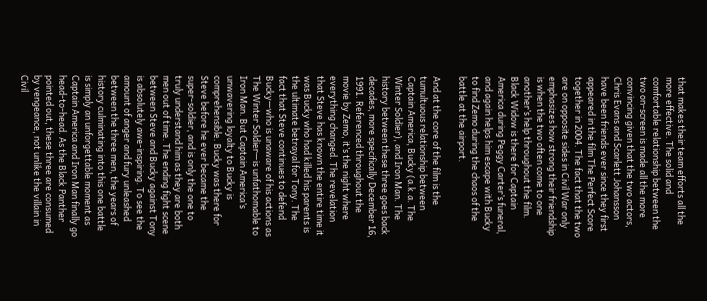that makes their team efforts all the more effective. The solid and comfortable relationship between the two on-screen is made all the more convincing given that the two actors, Chris Evans and Scarlett Johansson have been friends ever since they first appeared in the film The Perfect Score together in 2004. The fact that the two are on opposite sides in Civil War only emphasizes how strong their friendship is when the two often come to one another’s help throughout the film. Black Widow is there for Captain America during Peggy Carter’s funeral, and again helps him escape with Bucky to find Zemo during the chaos of the battle at the airport.

And at the core of the film is the tumultuous relationship between Captain America, Bucky (a.k.a. The Winter Soldier), and Iron Man. The history between these three goes back decades, more specifically December 16, 1991. Referenced throughout the movie by Zemo, it’s the night where everything changed. The revelation that Steve has known the entire time it was Bucky who had killed his parents is the ultimate betrayal for Tony. The fact that Steve continues to defend Bucky—who is unaware of his actions as The Winter Soldier—is unfathomable to Iron Man. But Captain America’s unwavering loyalty to Bucky is comprehensible. Bucky was there for Steve before he ever became the super-soldier, and is only the one to truly understand him as they are both men out of time. The ending fight scene between Steve and Bucky against Tony is absolutely awe-inspiring. To see the amount of anger and fury unleashed between the three men, the years of history culminating into this one battle is simply an unforgettable moment as Captain America and Iron Man finally go head-to-head. As the Black Panther pointed out, these three are consumed by vengeance, not unlike the villain in Civil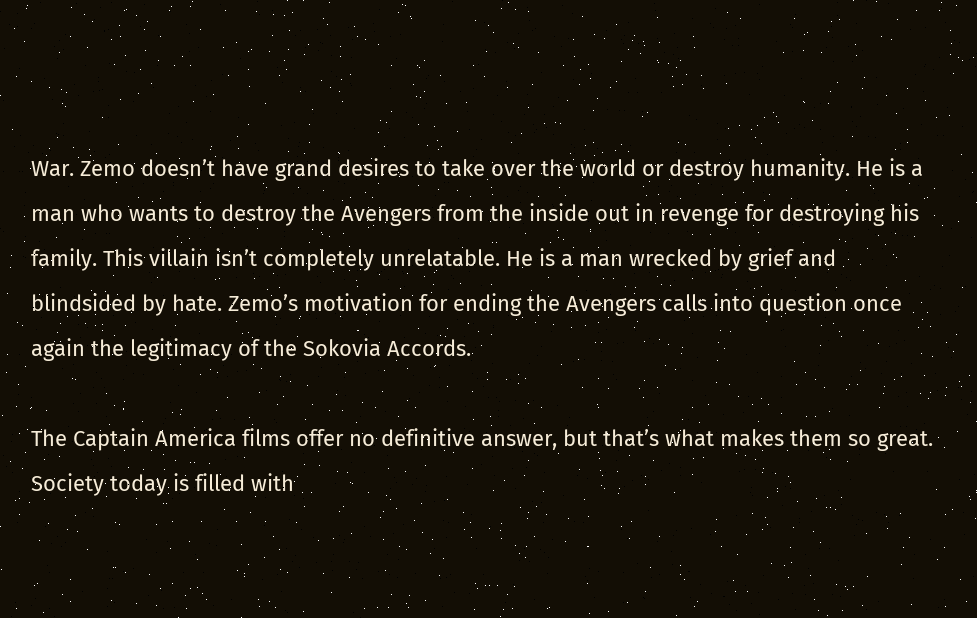War. Zemo doesn’t have grand desires to take over the world or destroy humanity. He is a man who wants to destroy the Avengers from the inside out in revenge for destroying his family. This villain isn’t completely unrelatable. He is a man wrecked by grief and blindsided by hate. Zemo’s motivation for ending the Avengers calls into question once again the legitimacy of the Sokovia Accords.

The Captain America films offer no definitive answer, but that’s what makes them so great. Society today is filled with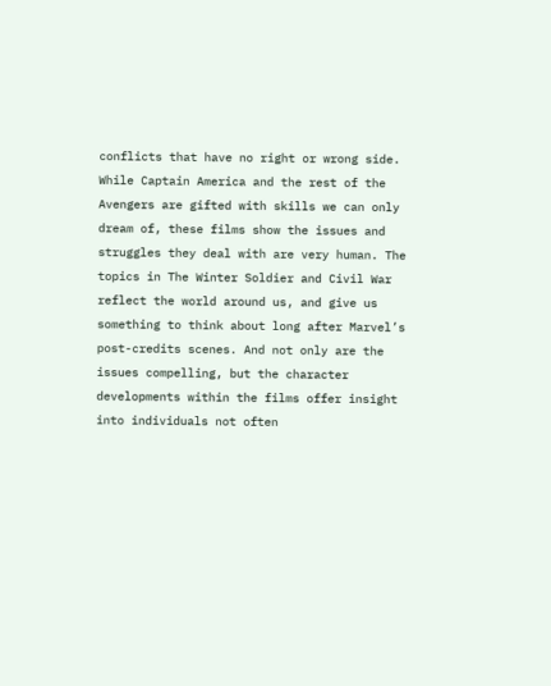conflicts that have no right or wrong side. While Captain America and the rest of the Avengers are gifted with skills we can only dream of, these films show the issues and struggles they deal with are very human. The topics in The Winter Soldier and Civil War reflect the world around us, and give us something to think about long after Marvel’s post-credits scenes. And not only are the issues compelling, but the character developments within the films offer insight into individuals not often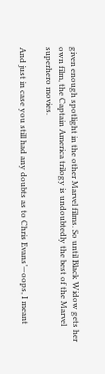given enough spotlight in the other Marvel films. So until Black Widow gets her own film, the Captain America trilogy is undoubtedly the best of the Marvel superhero movies.

And just in case you still had any doubts as to Chris Evans’—oops, I meant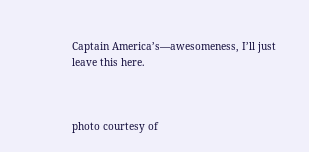Captain America’s—awesomeness, I’ll just leave this here.



photo courtesy of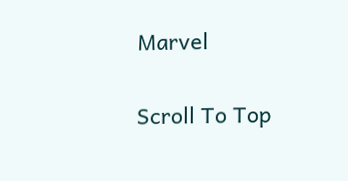Marvel

Scroll To Top